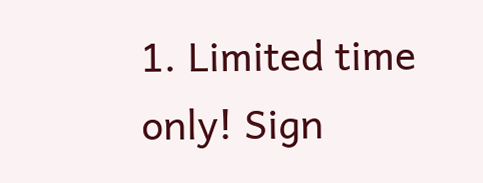1. Limited time only! Sign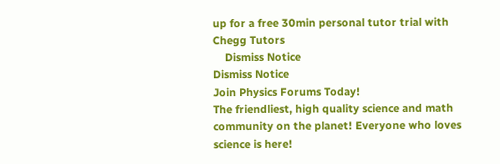up for a free 30min personal tutor trial with Chegg Tutors
    Dismiss Notice
Dismiss Notice
Join Physics Forums Today!
The friendliest, high quality science and math community on the planet! Everyone who loves science is here!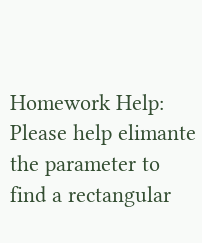Homework Help: Please help elimante the parameter to find a rectangular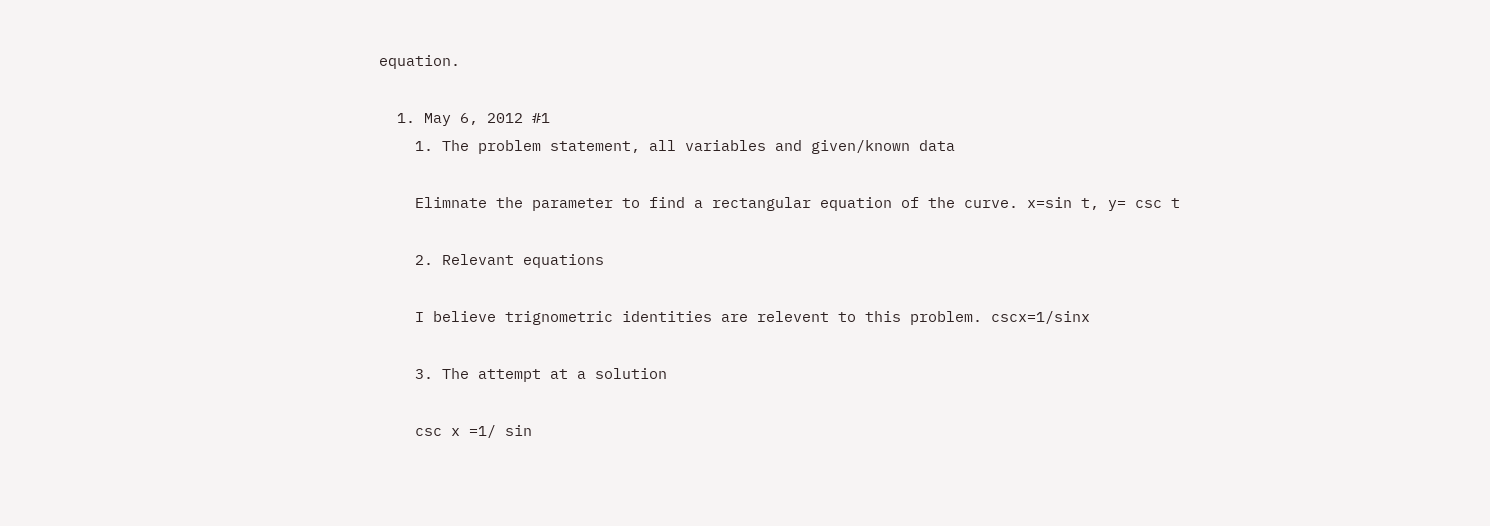equation.

  1. May 6, 2012 #1
    1. The problem statement, all variables and given/known data

    Elimnate the parameter to find a rectangular equation of the curve. x=sin t, y= csc t

    2. Relevant equations

    I believe trignometric identities are relevent to this problem. cscx=1/sinx

    3. The attempt at a solution

    csc x =1/ sin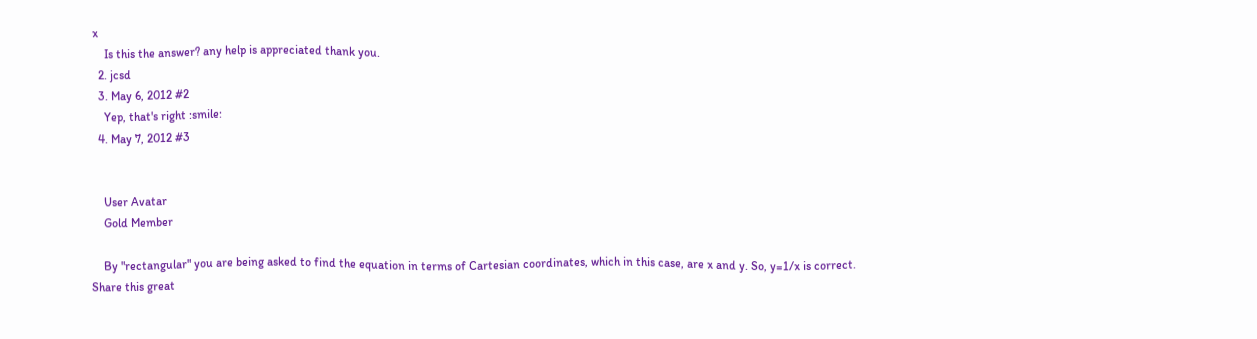x
    Is this the answer? any help is appreciated thank you.
  2. jcsd
  3. May 6, 2012 #2
    Yep, that's right :smile:
  4. May 7, 2012 #3


    User Avatar
    Gold Member

    By "rectangular" you are being asked to find the equation in terms of Cartesian coordinates, which in this case, are x and y. So, y=1/x is correct.
Share this great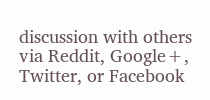discussion with others via Reddit, Google+, Twitter, or Facebook